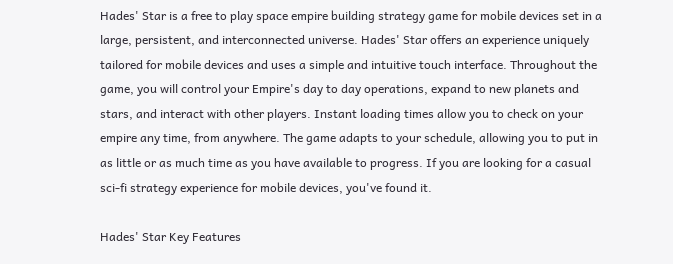Hades' Star is a free to play space empire building strategy game for mobile devices set in a large, persistent, and interconnected universe. Hades' Star offers an experience uniquely tailored for mobile devices and uses a simple and intuitive touch interface. Throughout the game, you will control your Empire's day to day operations, expand to new planets and stars, and interact with other players. Instant loading times allow you to check on your empire any time, from anywhere. The game adapts to your schedule, allowing you to put in as little or as much time as you have available to progress. If you are looking for a casual sci-fi strategy experience for mobile devices, you've found it.

Hades' Star Key Features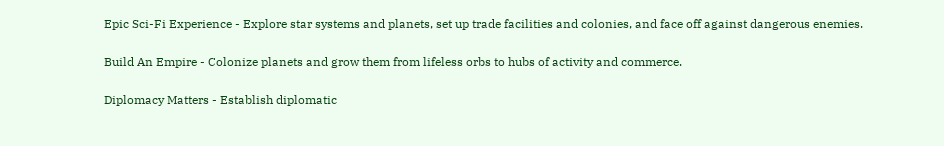Epic Sci-Fi Experience - Explore star systems and planets, set up trade facilities and colonies, and face off against dangerous enemies.

Build An Empire - Colonize planets and grow them from lifeless orbs to hubs of activity and commerce.

Diplomacy Matters - Establish diplomatic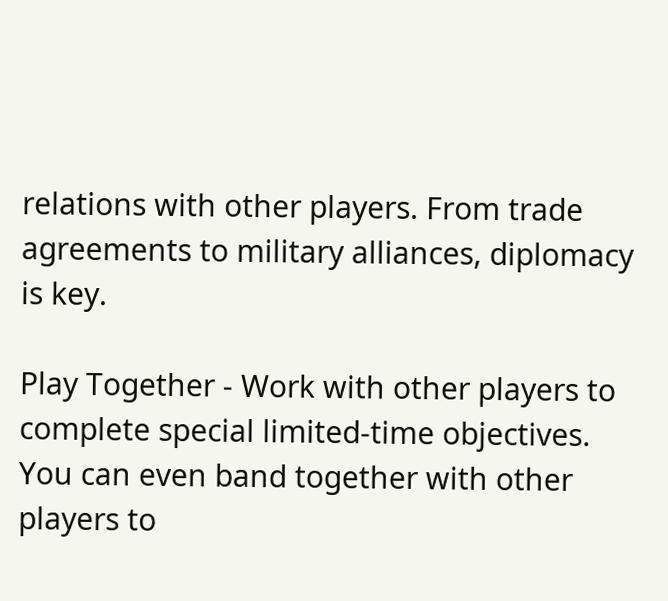relations with other players. From trade agreements to military alliances, diplomacy is key.

Play Together - Work with other players to complete special limited-time objectives. You can even band together with other players to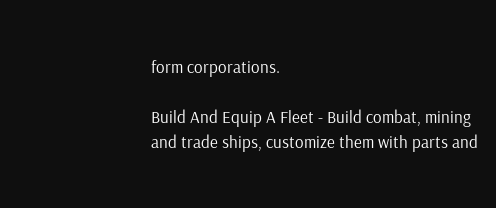form corporations.

Build And Equip A Fleet - Build combat, mining and trade ships, customize them with parts and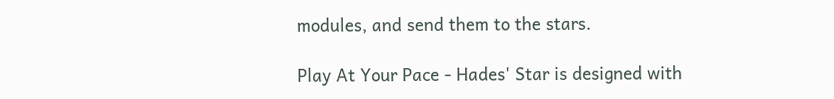modules, and send them to the stars.

Play At Your Pace - Hades' Star is designed with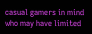casual gamers in mind who may have limited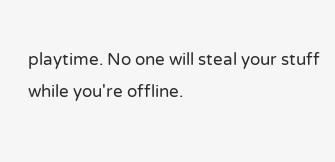playtime. No one will steal your stuff while you're offline.